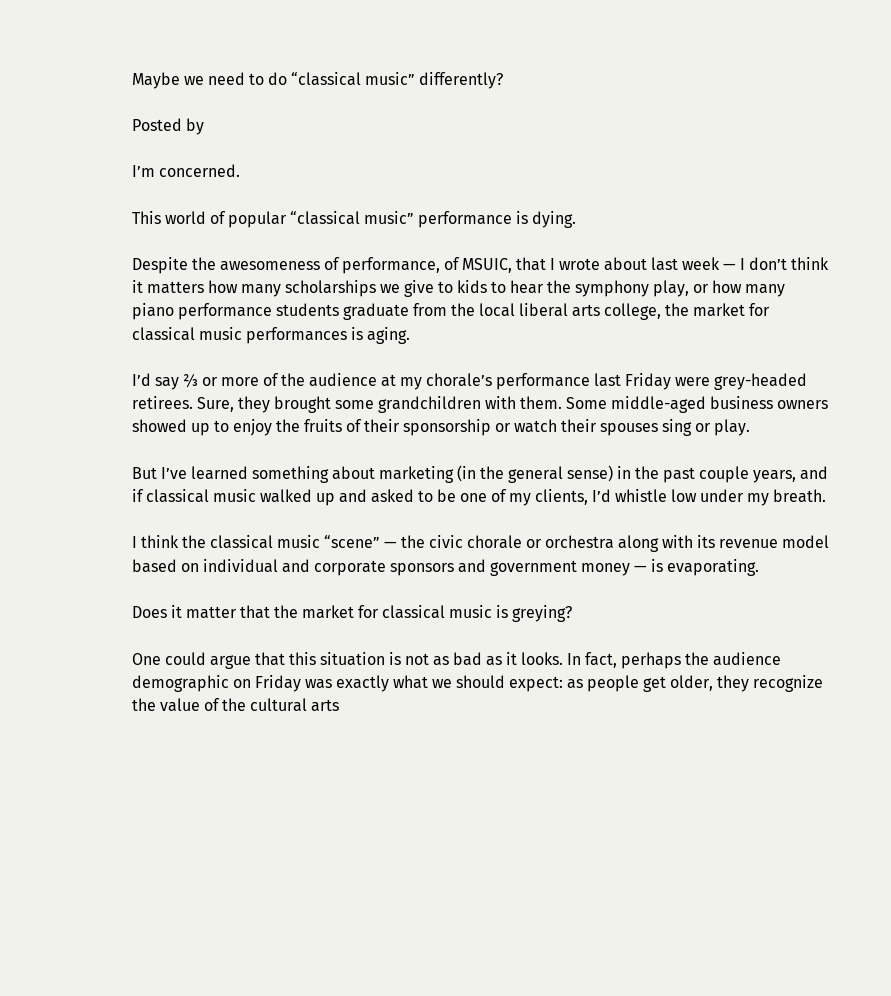Maybe we need to do “classical music” differently?

Posted by

I’m concerned.

This world of popular “classical music” performance is dying.

Despite the awesomeness of performance, of MSUIC, that I wrote about last week — I don’t think it matters how many scholarships we give to kids to hear the symphony play, or how many piano performance students graduate from the local liberal arts college, the market for classical music performances is aging.

I’d say ⅔ or more of the audience at my chorale’s performance last Friday were grey-headed retirees. Sure, they brought some grandchildren with them. Some middle-aged business owners showed up to enjoy the fruits of their sponsorship or watch their spouses sing or play.

But I’ve learned something about marketing (in the general sense) in the past couple years, and if classical music walked up and asked to be one of my clients, I’d whistle low under my breath.

I think the classical music “scene” — the civic chorale or orchestra along with its revenue model based on individual and corporate sponsors and government money — is evaporating.

Does it matter that the market for classical music is greying?

One could argue that this situation is not as bad as it looks. In fact, perhaps the audience demographic on Friday was exactly what we should expect: as people get older, they recognize the value of the cultural arts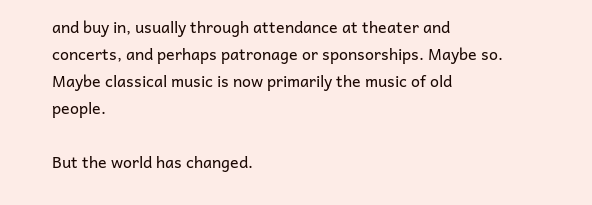and buy in, usually through attendance at theater and concerts, and perhaps patronage or sponsorships. Maybe so. Maybe classical music is now primarily the music of old people.

But the world has changed.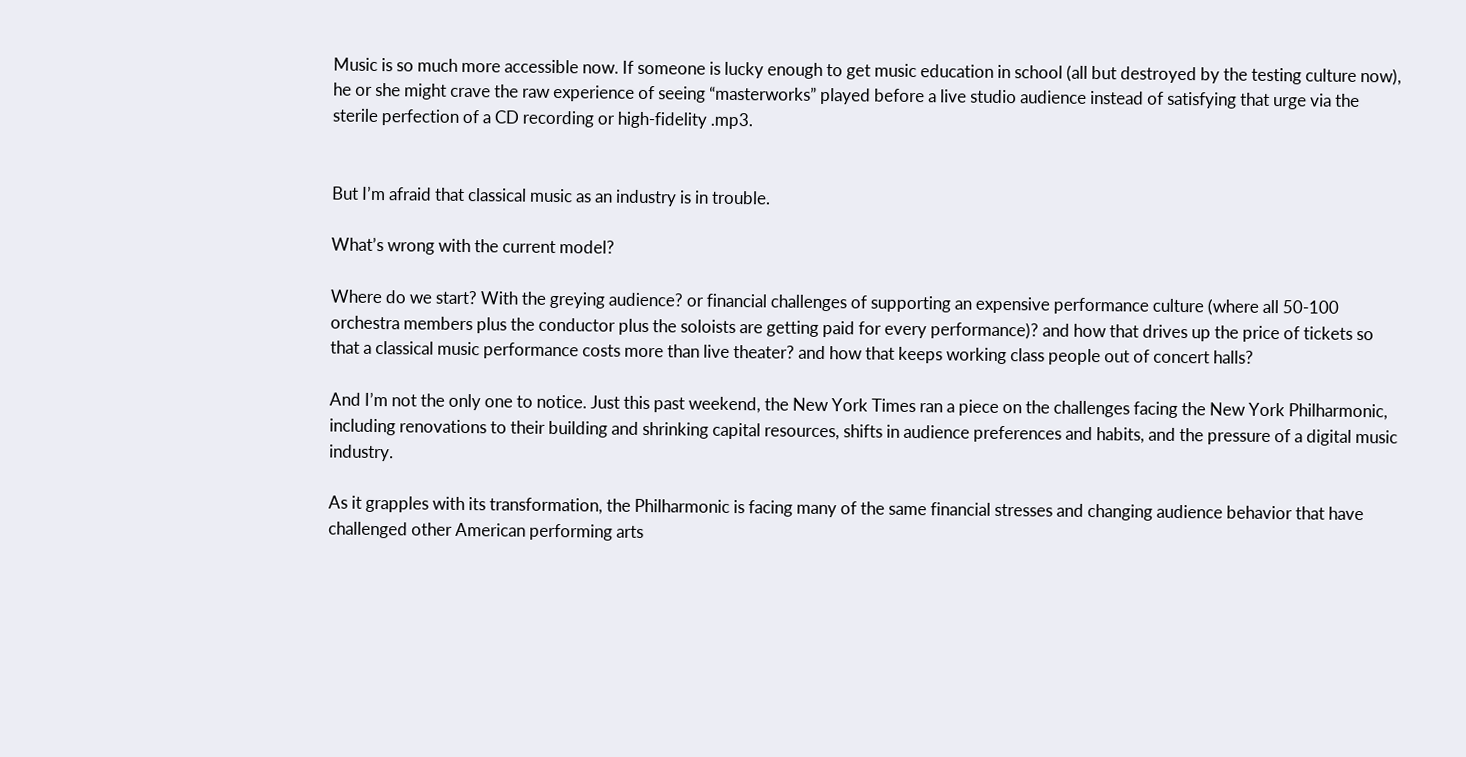Music is so much more accessible now. If someone is lucky enough to get music education in school (all but destroyed by the testing culture now), he or she might crave the raw experience of seeing “masterworks” played before a live studio audience instead of satisfying that urge via the sterile perfection of a CD recording or high-fidelity .mp3.


But I’m afraid that classical music as an industry is in trouble.

What’s wrong with the current model?

Where do we start? With the greying audience? or financial challenges of supporting an expensive performance culture (where all 50-100 orchestra members plus the conductor plus the soloists are getting paid for every performance)? and how that drives up the price of tickets so that a classical music performance costs more than live theater? and how that keeps working class people out of concert halls?

And I’m not the only one to notice. Just this past weekend, the New York Times ran a piece on the challenges facing the New York Philharmonic, including renovations to their building and shrinking capital resources, shifts in audience preferences and habits, and the pressure of a digital music industry.

As it grapples with its transformation, the Philharmonic is facing many of the same financial stresses and changing audience behavior that have challenged other American performing arts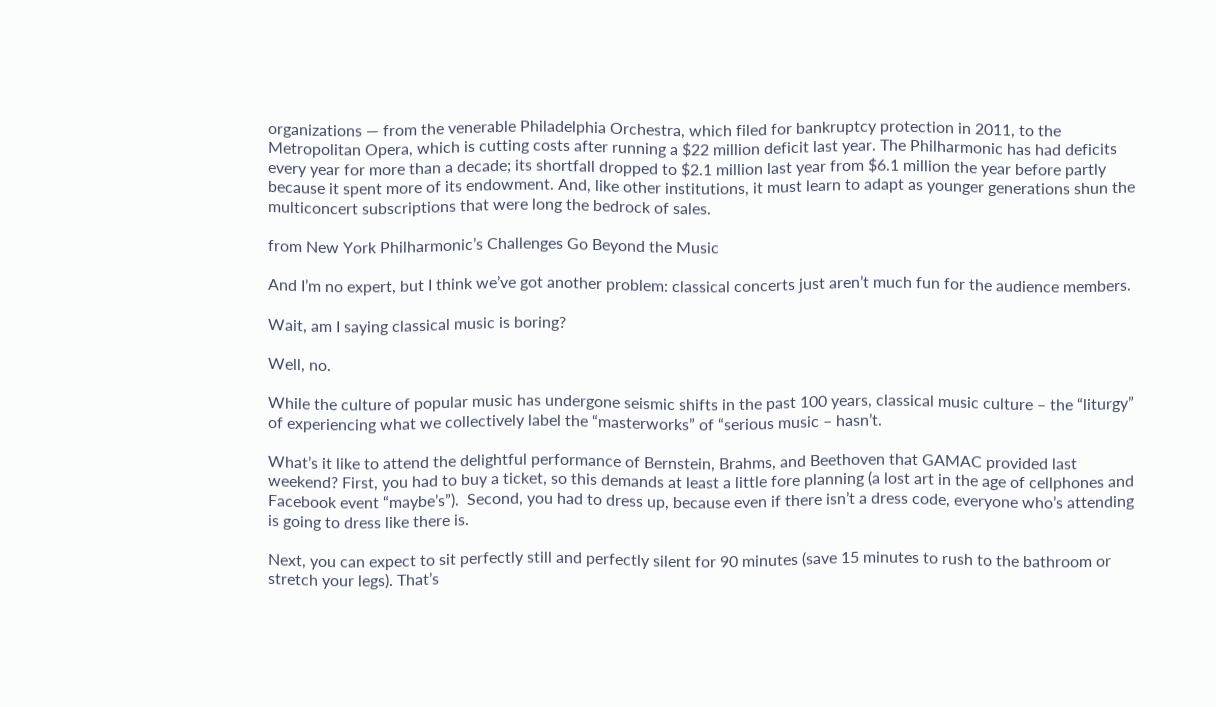organizations — from the venerable Philadelphia Orchestra, which filed for bankruptcy protection in 2011, to the Metropolitan Opera, which is cutting costs after running a $22 million deficit last year. The Philharmonic has had deficits every year for more than a decade; its shortfall dropped to $2.1 million last year from $6.1 million the year before partly because it spent more of its endowment. And, like other institutions, it must learn to adapt as younger generations shun the multiconcert subscriptions that were long the bedrock of sales.

from New York Philharmonic’s Challenges Go Beyond the Music

And I’m no expert, but I think we’ve got another problem: classical concerts just aren’t much fun for the audience members.

Wait, am I saying classical music is boring?

Well, no.

While the culture of popular music has undergone seismic shifts in the past 100 years, classical music culture – the “liturgy” of experiencing what we collectively label the “masterworks” of “serious music – hasn’t.

What’s it like to attend the delightful performance of Bernstein, Brahms, and Beethoven that GAMAC provided last weekend? First, you had to buy a ticket, so this demands at least a little fore planning (a lost art in the age of cellphones and Facebook event “maybe’s”).  Second, you had to dress up, because even if there isn’t a dress code, everyone who’s attending is going to dress like there is.

Next, you can expect to sit perfectly still and perfectly silent for 90 minutes (save 15 minutes to rush to the bathroom or stretch your legs). That’s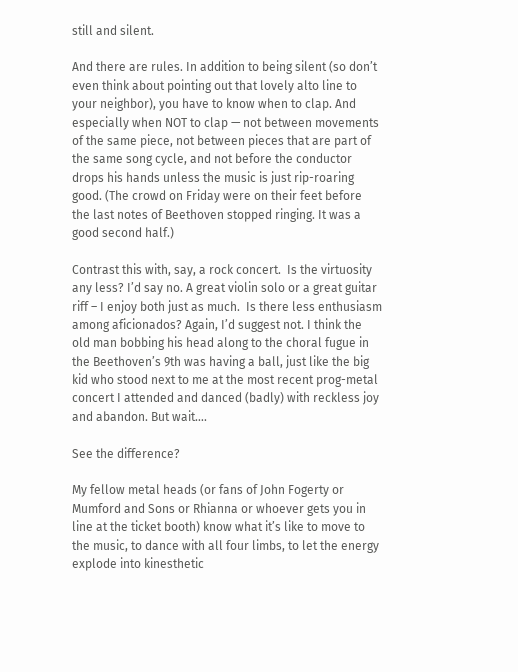still and silent.

And there are rules. In addition to being silent (so don’t even think about pointing out that lovely alto line to your neighbor), you have to know when to clap. And especially when NOT to clap — not between movements of the same piece, not between pieces that are part of the same song cycle, and not before the conductor drops his hands unless the music is just rip-roaring good. (The crowd on Friday were on their feet before the last notes of Beethoven stopped ringing. It was a good second half.)

Contrast this with, say, a rock concert.  Is the virtuosity any less? I’d say no. A great violin solo or a great guitar riff – I enjoy both just as much.  Is there less enthusiasm among aficionados? Again, I’d suggest not. I think the old man bobbing his head along to the choral fugue in the Beethoven’s 9th was having a ball, just like the big kid who stood next to me at the most recent prog-metal concert I attended and danced (badly) with reckless joy and abandon. But wait….

See the difference?

My fellow metal heads (or fans of John Fogerty or Mumford and Sons or Rhianna or whoever gets you in line at the ticket booth) know what it’s like to move to the music, to dance with all four limbs, to let the energy explode into kinesthetic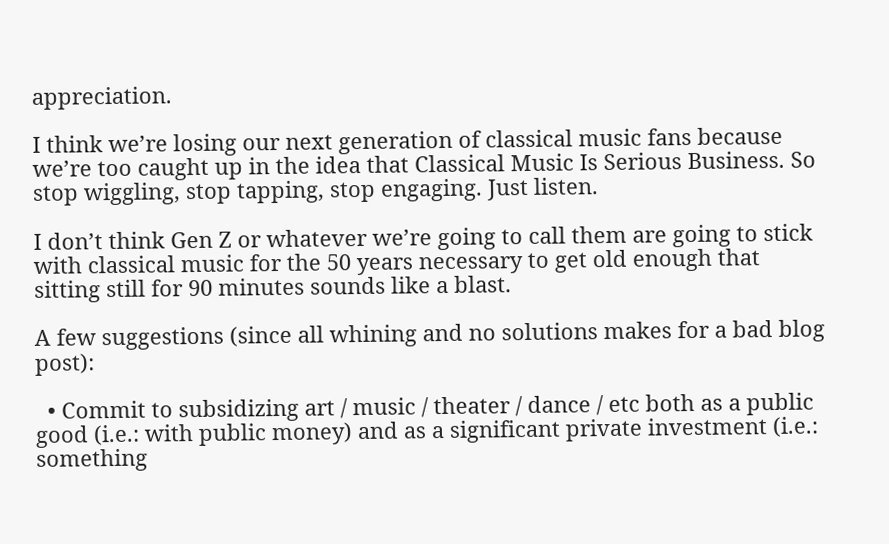appreciation.

I think we’re losing our next generation of classical music fans because we’re too caught up in the idea that Classical Music Is Serious Business. So stop wiggling, stop tapping, stop engaging. Just listen.

I don’t think Gen Z or whatever we’re going to call them are going to stick with classical music for the 50 years necessary to get old enough that sitting still for 90 minutes sounds like a blast.

A few suggestions (since all whining and no solutions makes for a bad blog post):

  • Commit to subsidizing art / music / theater / dance / etc both as a public good (i.e.: with public money) and as a significant private investment (i.e.: something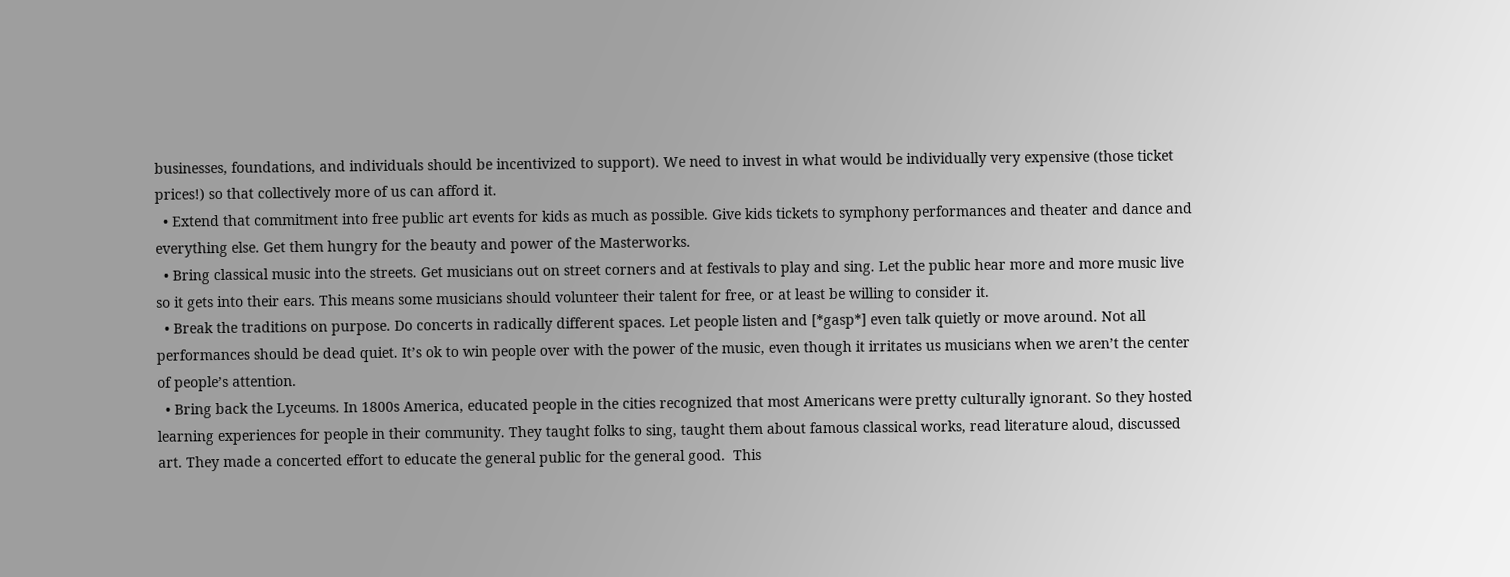businesses, foundations, and individuals should be incentivized to support). We need to invest in what would be individually very expensive (those ticket prices!) so that collectively more of us can afford it.
  • Extend that commitment into free public art events for kids as much as possible. Give kids tickets to symphony performances and theater and dance and everything else. Get them hungry for the beauty and power of the Masterworks.
  • Bring classical music into the streets. Get musicians out on street corners and at festivals to play and sing. Let the public hear more and more music live so it gets into their ears. This means some musicians should volunteer their talent for free, or at least be willing to consider it.
  • Break the traditions on purpose. Do concerts in radically different spaces. Let people listen and [*gasp*] even talk quietly or move around. Not all performances should be dead quiet. It’s ok to win people over with the power of the music, even though it irritates us musicians when we aren’t the center of people’s attention.
  • Bring back the Lyceums. In 1800s America, educated people in the cities recognized that most Americans were pretty culturally ignorant. So they hosted learning experiences for people in their community. They taught folks to sing, taught them about famous classical works, read literature aloud, discussed art. They made a concerted effort to educate the general public for the general good.  This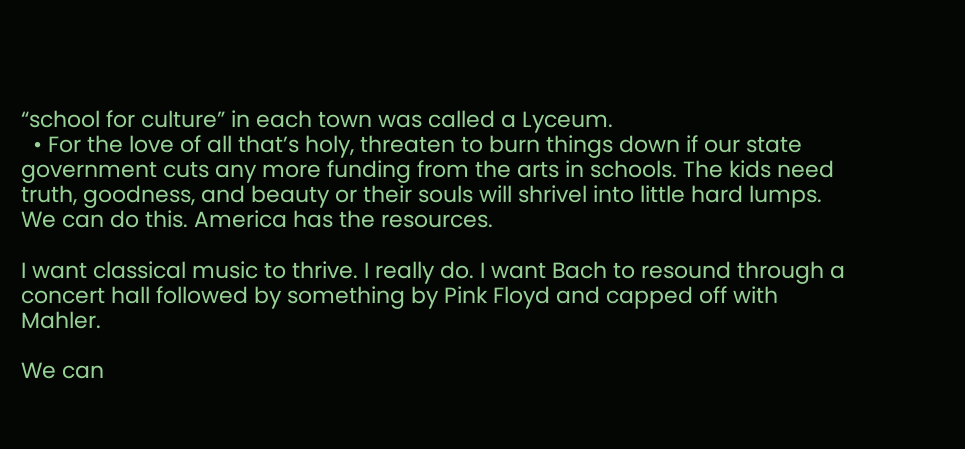“school for culture” in each town was called a Lyceum.
  • For the love of all that’s holy, threaten to burn things down if our state government cuts any more funding from the arts in schools. The kids need truth, goodness, and beauty or their souls will shrivel into little hard lumps. We can do this. America has the resources.

I want classical music to thrive. I really do. I want Bach to resound through a concert hall followed by something by Pink Floyd and capped off with Mahler.

We can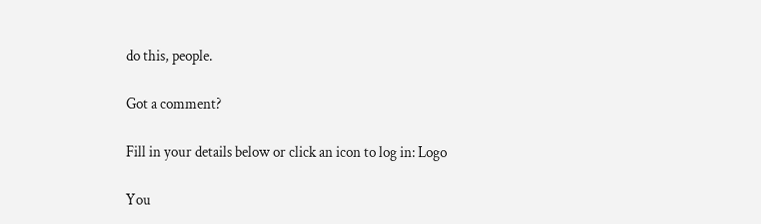do this, people.

Got a comment?

Fill in your details below or click an icon to log in: Logo

You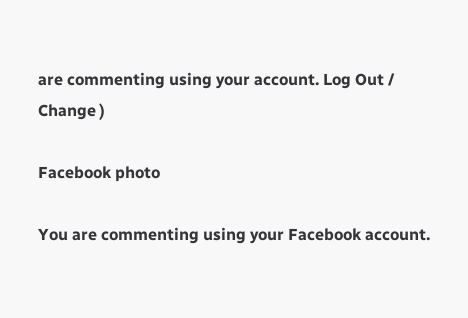are commenting using your account. Log Out /  Change )

Facebook photo

You are commenting using your Facebook account.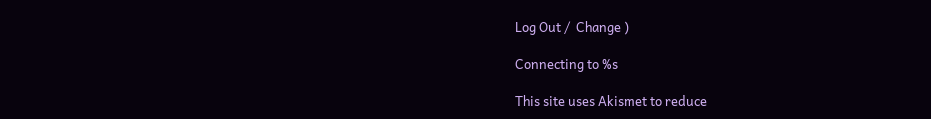Log Out /  Change )

Connecting to %s

This site uses Akismet to reduce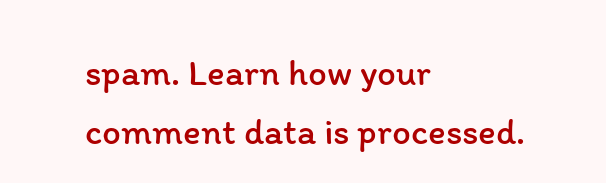spam. Learn how your comment data is processed.